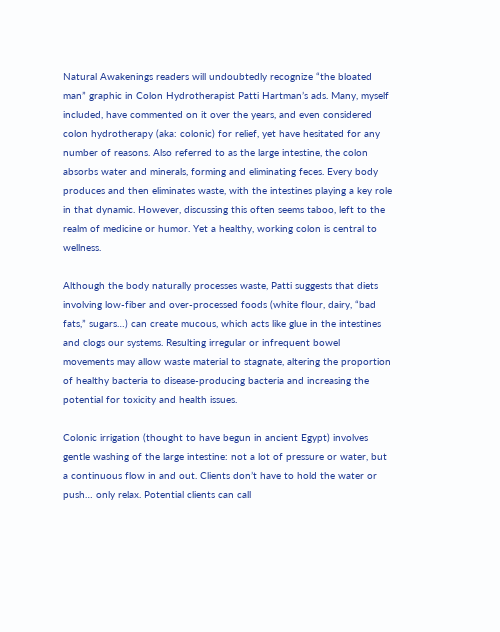Natural Awakenings readers will undoubtedly recognize “the bloated man” graphic in Colon Hydrotherapist Patti Hartman’s ads. Many, myself included, have commented on it over the years, and even considered colon hydrotherapy (aka: colonic) for relief, yet have hesitated for any number of reasons. Also referred to as the large intestine, the colon absorbs water and minerals, forming and eliminating feces. Every body produces and then eliminates waste, with the intestines playing a key role in that dynamic. However, discussing this often seems taboo, left to the realm of medicine or humor. Yet a healthy, working colon is central to wellness.

Although the body naturally processes waste, Patti suggests that diets involving low-fiber and over-processed foods (white flour, dairy, “bad fats,” sugars…) can create mucous, which acts like glue in the intestines and clogs our systems. Resulting irregular or infrequent bowel movements may allow waste material to stagnate, altering the proportion of healthy bacteria to disease-producing bacteria and increasing the potential for toxicity and health issues.

Colonic irrigation (thought to have begun in ancient Egypt) involves gentle washing of the large intestine: not a lot of pressure or water, but a continuous flow in and out. Clients don’t have to hold the water or push… only relax. Potential clients can call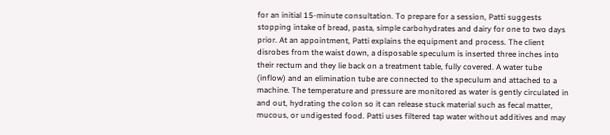for an initial 15-minute consultation. To prepare for a session, Patti suggests stopping intake of bread, pasta, simple carbohydrates and dairy for one to two days prior. At an appointment, Patti explains the equipment and process. The client disrobes from the waist down, a disposable speculum is inserted three inches into their rectum and they lie back on a treatment table, fully covered. A water tube (inflow) and an elimination tube are connected to the speculum and attached to a machine. The temperature and pressure are monitored as water is gently circulated in and out, hydrating the colon so it can release stuck material such as fecal matter, mucous, or undigested food. Patti uses filtered tap water without additives and may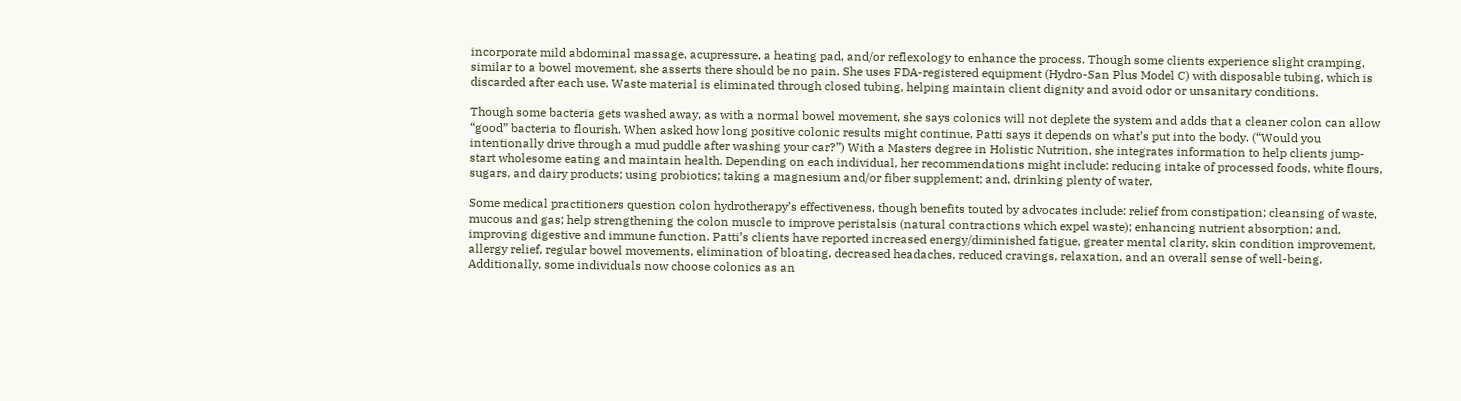incorporate mild abdominal massage, acupressure, a heating pad, and/or reflexology to enhance the process. Though some clients experience slight cramping, similar to a bowel movement, she asserts there should be no pain. She uses FDA-registered equipment (Hydro-San Plus Model C) with disposable tubing, which is discarded after each use. Waste material is eliminated through closed tubing, helping maintain client dignity and avoid odor or unsanitary conditions.

Though some bacteria gets washed away, as with a normal bowel movement, she says colonics will not deplete the system and adds that a cleaner colon can allow “good” bacteria to flourish. When asked how long positive colonic results might continue, Patti says it depends on what’s put into the body. (“Would you intentionally drive through a mud puddle after washing your car?”) With a Masters degree in Holistic Nutrition, she integrates information to help clients jump-start wholesome eating and maintain health. Depending on each individual, her recommendations might include: reducing intake of processed foods, white flours, sugars, and dairy products; using probiotics; taking a magnesium and/or fiber supplement; and, drinking plenty of water.

Some medical practitioners question colon hydrotherapy’s effectiveness, though benefits touted by advocates include: relief from constipation; cleansing of waste, mucous and gas; help strengthening the colon muscle to improve peristalsis (natural contractions which expel waste); enhancing nutrient absorption; and, improving digestive and immune function. Patti’s clients have reported increased energy/diminished fatigue, greater mental clarity, skin condition improvement, allergy relief, regular bowel movements, elimination of bloating, decreased headaches, reduced cravings, relaxation, and an overall sense of well-being. Additionally, some individuals now choose colonics as an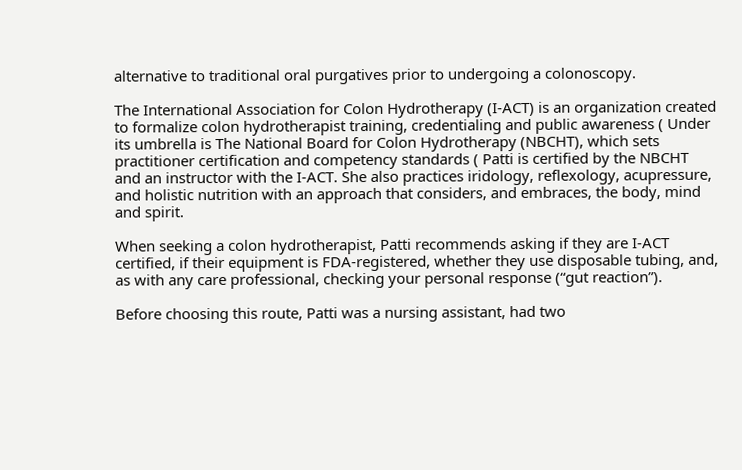alternative to traditional oral purgatives prior to undergoing a colonoscopy.

The International Association for Colon Hydrotherapy (I-ACT) is an organization created to formalize colon hydrotherapist training, credentialing and public awareness ( Under its umbrella is The National Board for Colon Hydrotherapy (NBCHT), which sets practitioner certification and competency standards ( Patti is certified by the NBCHT and an instructor with the I-ACT. She also practices iridology, reflexology, acupressure, and holistic nutrition with an approach that considers, and embraces, the body, mind and spirit.

When seeking a colon hydrotherapist, Patti recommends asking if they are I-ACT certified, if their equipment is FDA-registered, whether they use disposable tubing, and, as with any care professional, checking your personal response (“gut reaction”).

Before choosing this route, Patti was a nursing assistant, had two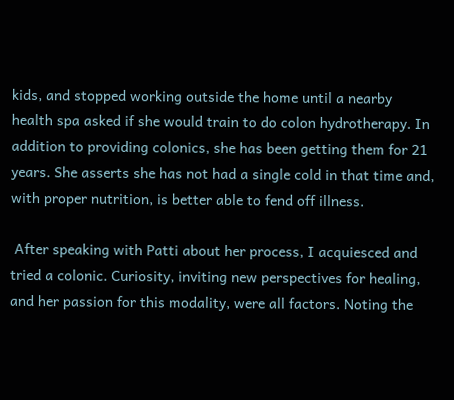kids, and stopped working outside the home until a nearby health spa asked if she would train to do colon hydrotherapy. In addition to providing colonics, she has been getting them for 21 years. She asserts she has not had a single cold in that time and, with proper nutrition, is better able to fend off illness.

 After speaking with Patti about her process, I acquiesced and tried a colonic. Curiosity, inviting new perspectives for healing, and her passion for this modality, were all factors. Noting the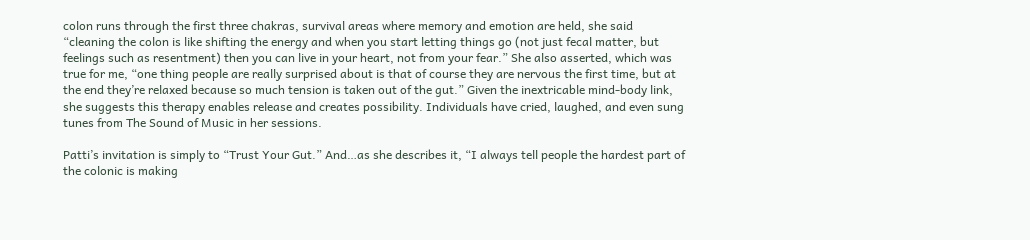colon runs through the first three chakras, survival areas where memory and emotion are held, she said “cleaning the colon is like shifting the energy and when you start letting things go (not just fecal matter, but feelings such as resentment) then you can live in your heart, not from your fear.” She also asserted, which was true for me, “one thing people are really surprised about is that of course they are nervous the first time, but at the end they’re relaxed because so much tension is taken out of the gut.” Given the inextricable mind-body link, she suggests this therapy enables release and creates possibility. Individuals have cried, laughed, and even sung tunes from The Sound of Music in her sessions.

Patti’s invitation is simply to “Trust Your Gut.” And…as she describes it, “I always tell people the hardest part of the colonic is making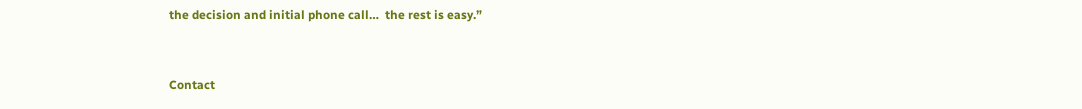the decision and initial phone call…  the rest is easy.”


Contact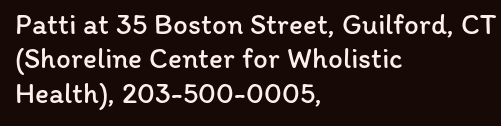Patti at 35 Boston Street, Guilford, CT (Shoreline Center for Wholistic Health), 203-500-0005,